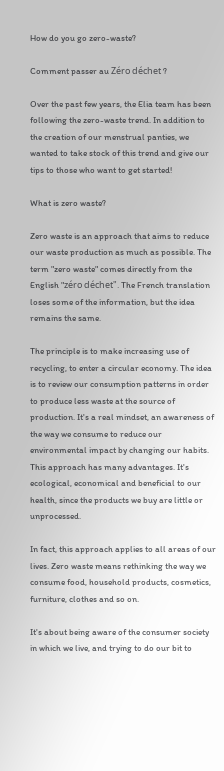How do you go zero-waste?

Comment passer au Zéro déchet ?

Over the past few years, the Elia team has been following the zero-waste trend. In addition to the creation of our menstrual panties, we wanted to take stock of this trend and give our tips to those who want to get started!

What is zero waste?

Zero waste is an approach that aims to reduce our waste production as much as possible. The term "zero waste" comes directly from the English "zéro déchet". The French translation loses some of the information, but the idea remains the same.

The principle is to make increasing use of recycling, to enter a circular economy. The idea is to review our consumption patterns in order to produce less waste at the source of production. It's a real mindset, an awareness of the way we consume to reduce our environmental impact by changing our habits. This approach has many advantages. It's ecological, economical and beneficial to our health, since the products we buy are little or unprocessed.

In fact, this approach applies to all areas of our lives. Zero waste means rethinking the way we consume food, household products, cosmetics, furniture, clothes and so on.

It's about being aware of the consumer society in which we live, and trying to do our bit to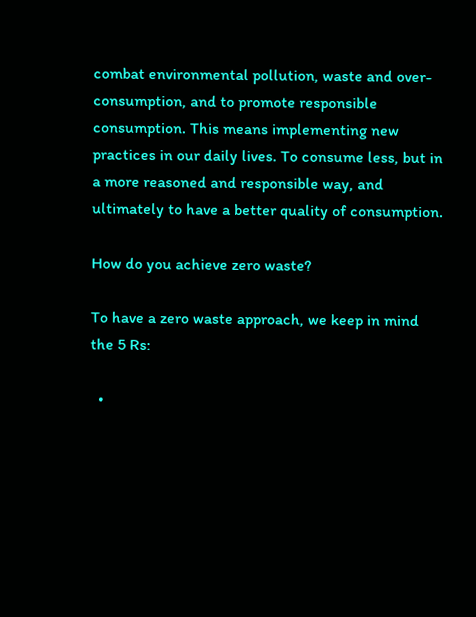combat environmental pollution, waste and over-consumption, and to promote responsible consumption. This means implementing new practices in our daily lives. To consume less, but in a more reasoned and responsible way, and ultimately to have a better quality of consumption.

How do you achieve zero waste?

To have a zero waste approach, we keep in mind the 5 Rs:

  •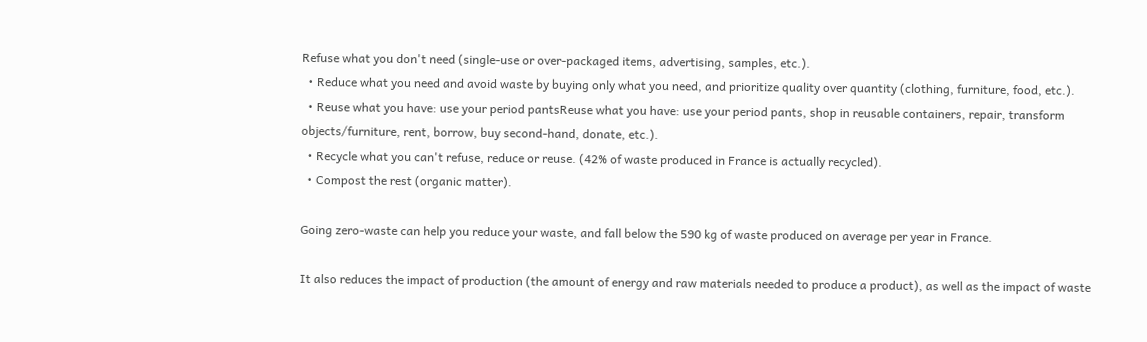Refuse what you don't need (single-use or over-packaged items, advertising, samples, etc.).
  • Reduce what you need and avoid waste by buying only what you need, and prioritize quality over quantity (clothing, furniture, food, etc.).
  • Reuse what you have: use your period pantsReuse what you have: use your period pants, shop in reusable containers, repair, transform objects/furniture, rent, borrow, buy second-hand, donate, etc.).
  • Recycle what you can't refuse, reduce or reuse. (42% of waste produced in France is actually recycled).
  • Compost the rest (organic matter).

Going zero-waste can help you reduce your waste, and fall below the 590 kg of waste produced on average per year in France.

It also reduces the impact of production (the amount of energy and raw materials needed to produce a product), as well as the impact of waste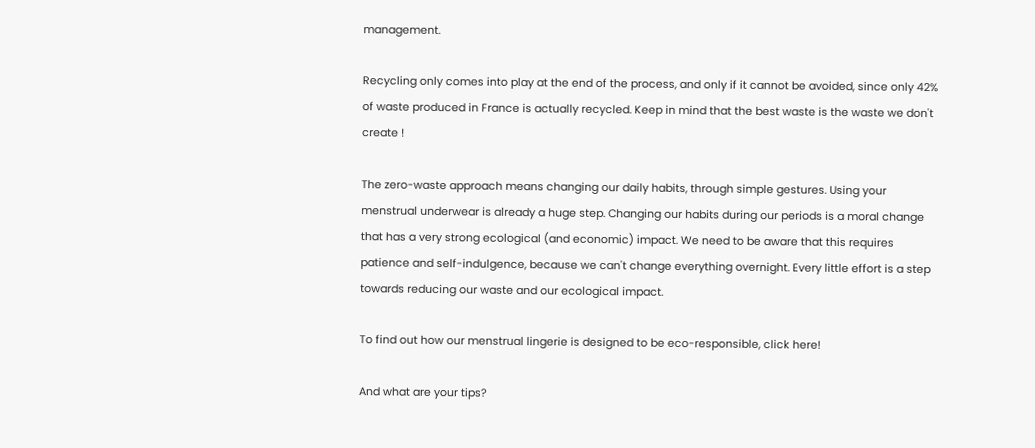management.

Recycling only comes into play at the end of the process, and only if it cannot be avoided, since only 42% of waste produced in France is actually recycled. Keep in mind that the best waste is the waste we don't create !

The zero-waste approach means changing our daily habits, through simple gestures. Using your menstrual underwear is already a huge step. Changing our habits during our periods is a moral change that has a very strong ecological (and economic) impact. We need to be aware that this requires patience and self-indulgence, because we can't change everything overnight. Every little effort is a step towards reducing our waste and our ecological impact.

To find out how our menstrual lingerie is designed to be eco-responsible, click here!

And what are your tips?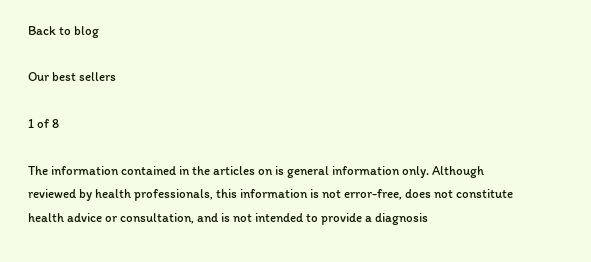Back to blog

Our best sellers

1 of 8

The information contained in the articles on is general information only. Although reviewed by health professionals, this information is not error-free, does not constitute health advice or consultation, and is not intended to provide a diagnosis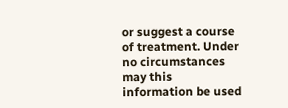or suggest a course of treatment. Under no circumstances may this information be used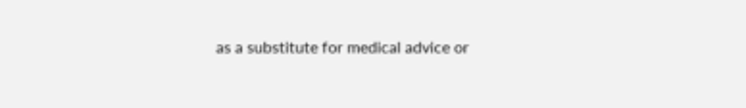as a substitute for medical advice or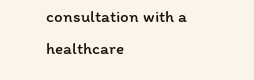consultation with a healthcare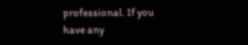professional. If you have any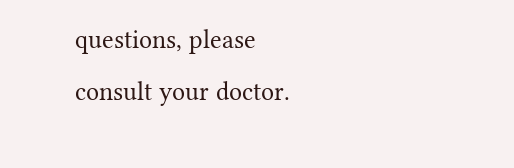questions, please consult your doctor.